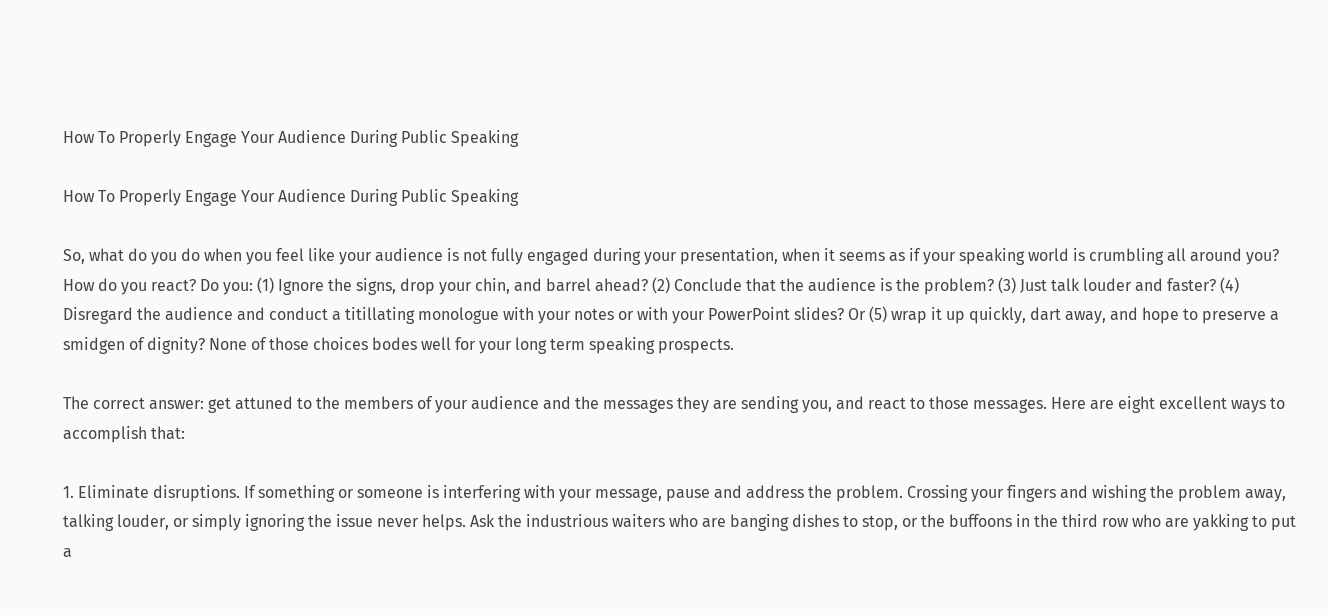How To Properly Engage Your Audience During Public Speaking

How To Properly Engage Your Audience During Public Speaking

So, what do you do when you feel like your audience is not fully engaged during your presentation, when it seems as if your speaking world is crumbling all around you? How do you react? Do you: (1) Ignore the signs, drop your chin, and barrel ahead? (2) Conclude that the audience is the problem? (3) Just talk louder and faster? (4) Disregard the audience and conduct a titillating monologue with your notes or with your PowerPoint slides? Or (5) wrap it up quickly, dart away, and hope to preserve a smidgen of dignity? None of those choices bodes well for your long term speaking prospects.

The correct answer: get attuned to the members of your audience and the messages they are sending you, and react to those messages. Here are eight excellent ways to accomplish that:

1. Eliminate disruptions. If something or someone is interfering with your message, pause and address the problem. Crossing your fingers and wishing the problem away, talking louder, or simply ignoring the issue never helps. Ask the industrious waiters who are banging dishes to stop, or the buffoons in the third row who are yakking to put a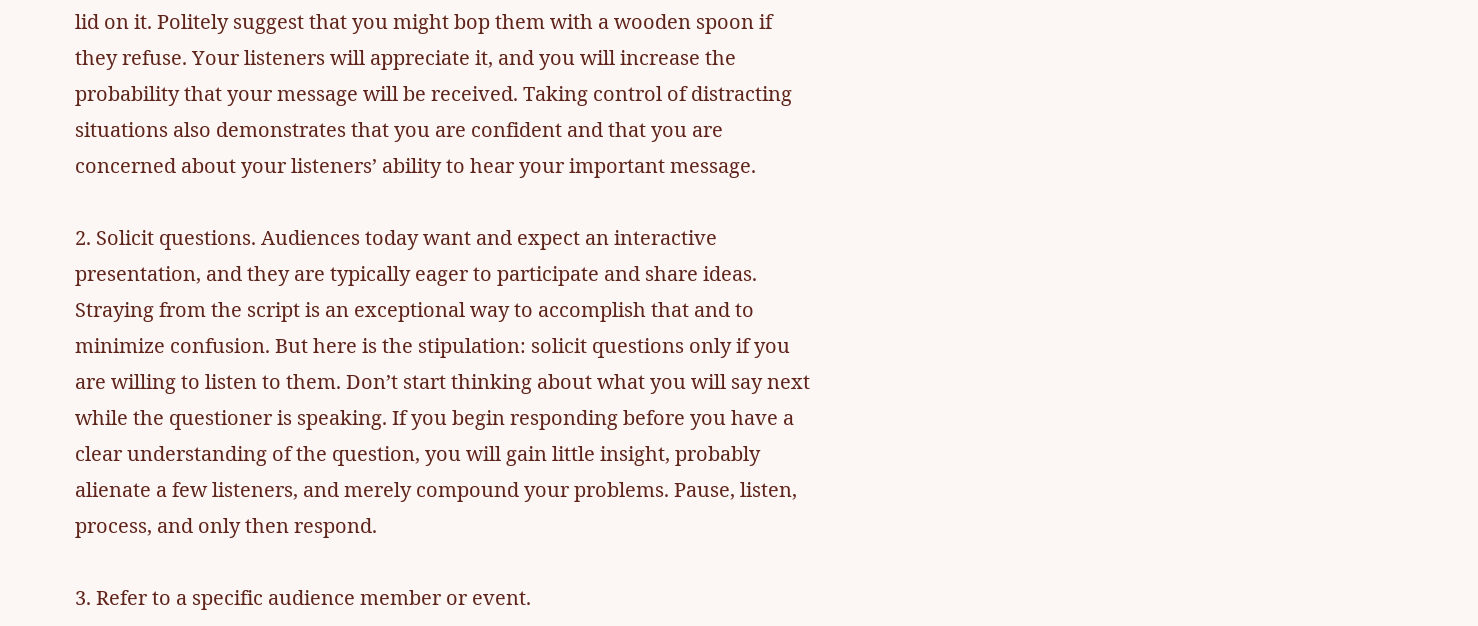lid on it. Politely suggest that you might bop them with a wooden spoon if they refuse. Your listeners will appreciate it, and you will increase the probability that your message will be received. Taking control of distracting situations also demonstrates that you are confident and that you are concerned about your listeners’ ability to hear your important message.

2. Solicit questions. Audiences today want and expect an interactive presentation, and they are typically eager to participate and share ideas. Straying from the script is an exceptional way to accomplish that and to minimize confusion. But here is the stipulation: solicit questions only if you are willing to listen to them. Don’t start thinking about what you will say next while the questioner is speaking. If you begin responding before you have a clear understanding of the question, you will gain little insight, probably alienate a few listeners, and merely compound your problems. Pause, listen, process, and only then respond.

3. Refer to a specific audience member or event.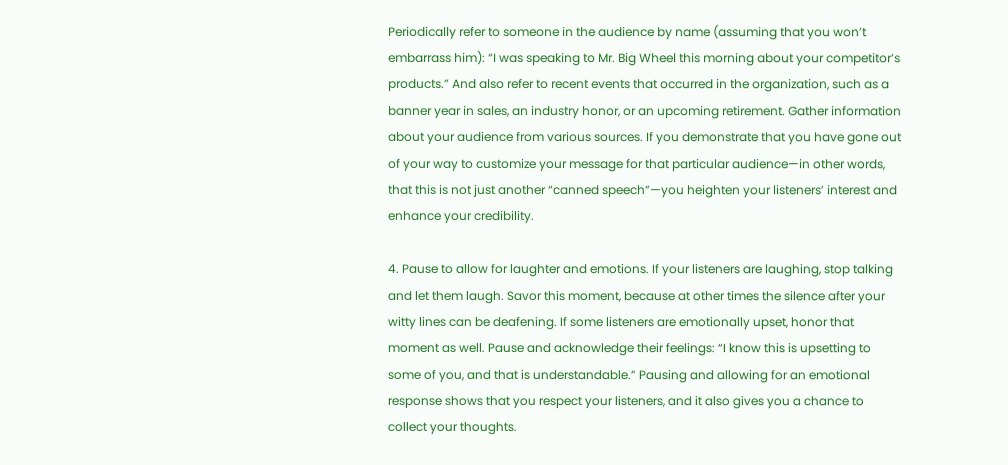Periodically refer to someone in the audience by name (assuming that you won’t embarrass him): “I was speaking to Mr. Big Wheel this morning about your competitor’s products.” And also refer to recent events that occurred in the organization, such as a banner year in sales, an industry honor, or an upcoming retirement. Gather information about your audience from various sources. If you demonstrate that you have gone out of your way to customize your message for that particular audience—in other words, that this is not just another “canned speech”—you heighten your listeners’ interest and enhance your credibility.

4. Pause to allow for laughter and emotions. If your listeners are laughing, stop talking and let them laugh. Savor this moment, because at other times the silence after your witty lines can be deafening. If some listeners are emotionally upset, honor that moment as well. Pause and acknowledge their feelings: “I know this is upsetting to some of you, and that is understandable.” Pausing and allowing for an emotional response shows that you respect your listeners, and it also gives you a chance to collect your thoughts.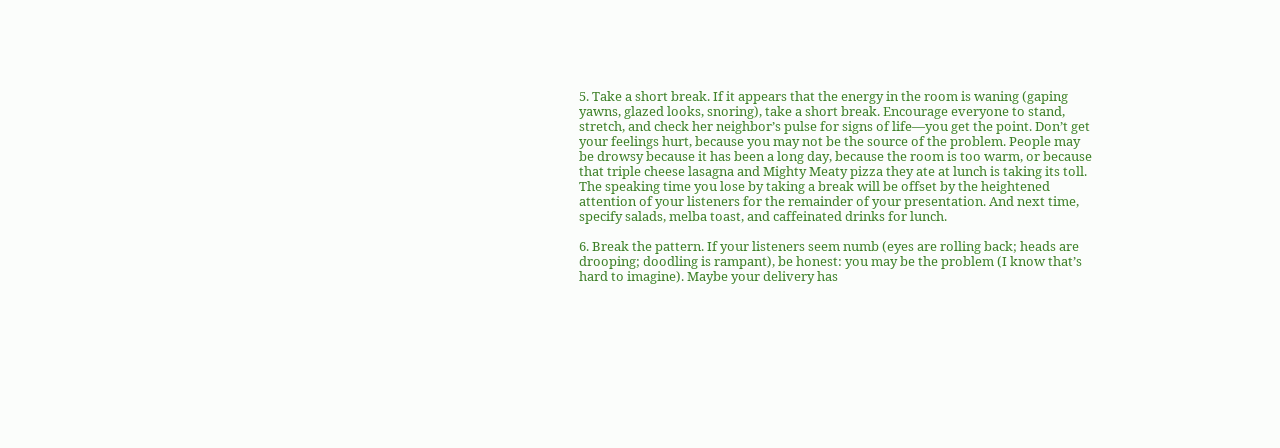5. Take a short break. If it appears that the energy in the room is waning (gaping yawns, glazed looks, snoring), take a short break. Encourage everyone to stand, stretch, and check her neighbor’s pulse for signs of life—you get the point. Don’t get your feelings hurt, because you may not be the source of the problem. People may be drowsy because it has been a long day, because the room is too warm, or because that triple cheese lasagna and Mighty Meaty pizza they ate at lunch is taking its toll. The speaking time you lose by taking a break will be offset by the heightened attention of your listeners for the remainder of your presentation. And next time, specify salads, melba toast, and caffeinated drinks for lunch.

6. Break the pattern. If your listeners seem numb (eyes are rolling back; heads are drooping; doodling is rampant), be honest: you may be the problem (I know that’s hard to imagine). Maybe your delivery has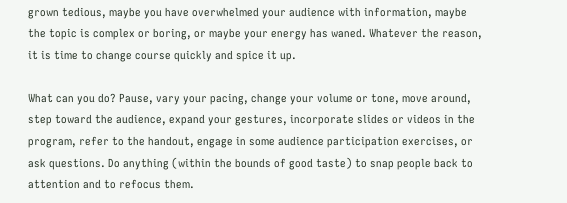grown tedious, maybe you have overwhelmed your audience with information, maybe the topic is complex or boring, or maybe your energy has waned. Whatever the reason, it is time to change course quickly and spice it up.

What can you do? Pause, vary your pacing, change your volume or tone, move around, step toward the audience, expand your gestures, incorporate slides or videos in the program, refer to the handout, engage in some audience participation exercises, or ask questions. Do anything (within the bounds of good taste) to snap people back to attention and to refocus them.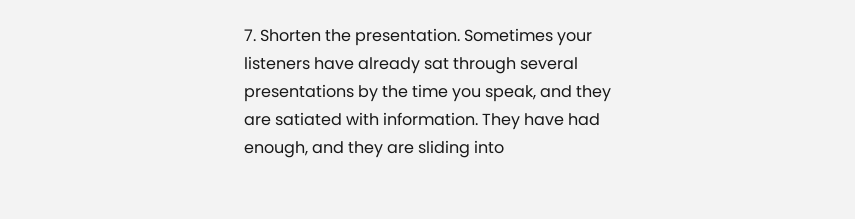7. Shorten the presentation. Sometimes your listeners have already sat through several presentations by the time you speak, and they are satiated with information. They have had enough, and they are sliding into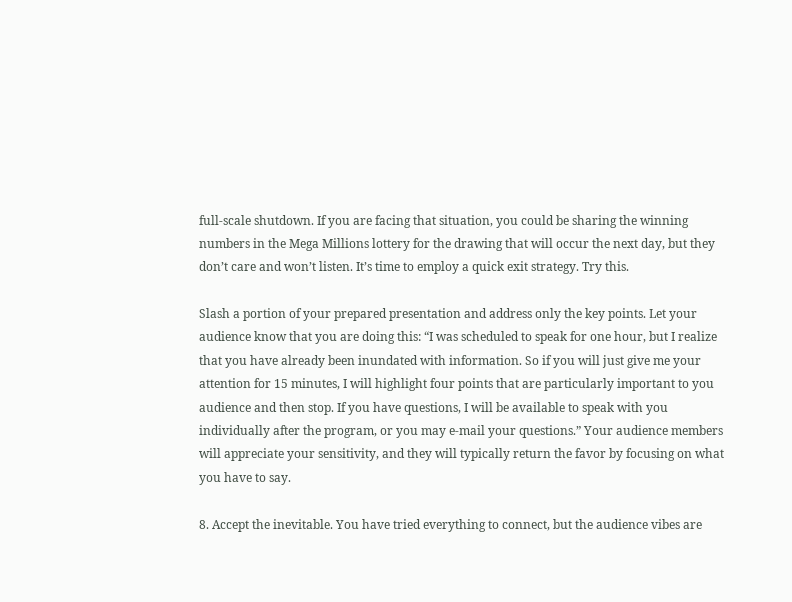full-scale shutdown. If you are facing that situation, you could be sharing the winning numbers in the Mega Millions lottery for the drawing that will occur the next day, but they don’t care and won’t listen. It’s time to employ a quick exit strategy. Try this.

Slash a portion of your prepared presentation and address only the key points. Let your audience know that you are doing this: “I was scheduled to speak for one hour, but I realize that you have already been inundated with information. So if you will just give me your attention for 15 minutes, I will highlight four points that are particularly important to you audience and then stop. If you have questions, I will be available to speak with you individually after the program, or you may e-mail your questions.” Your audience members will appreciate your sensitivity, and they will typically return the favor by focusing on what you have to say.

8. Accept the inevitable. You have tried everything to connect, but the audience vibes are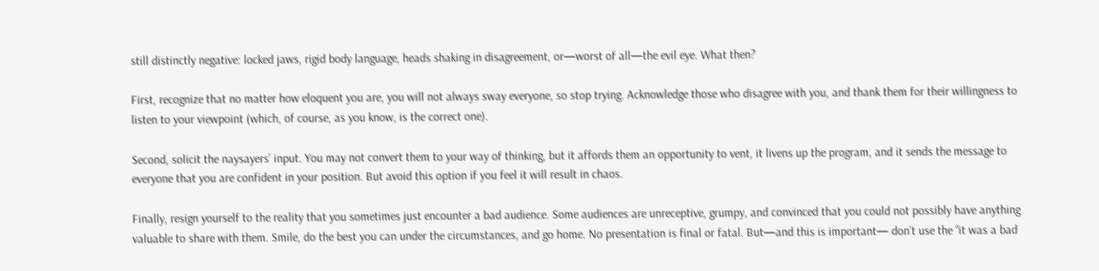still distinctly negative: locked jaws, rigid body language, heads shaking in disagreement, or—worst of all—the evil eye. What then?

First, recognize that no matter how eloquent you are, you will not always sway everyone, so stop trying. Acknowledge those who disagree with you, and thank them for their willingness to listen to your viewpoint (which, of course, as you know, is the correct one).

Second, solicit the naysayers’ input. You may not convert them to your way of thinking, but it affords them an opportunity to vent, it livens up the program, and it sends the message to everyone that you are confident in your position. But avoid this option if you feel it will result in chaos.

Finally, resign yourself to the reality that you sometimes just encounter a bad audience. Some audiences are unreceptive, grumpy, and convinced that you could not possibly have anything valuable to share with them. Smile, do the best you can under the circumstances, and go home. No presentation is final or fatal. But—and this is important— don’t use the “it was a bad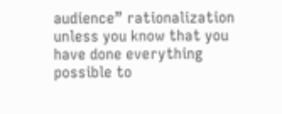audience” rationalization unless you know that you have done everything possible to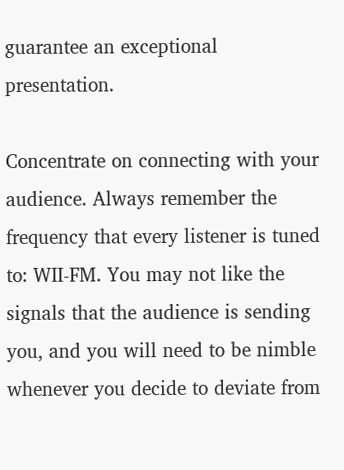guarantee an exceptional presentation.

Concentrate on connecting with your audience. Always remember the frequency that every listener is tuned to: WII-FM. You may not like the signals that the audience is sending you, and you will need to be nimble whenever you decide to deviate from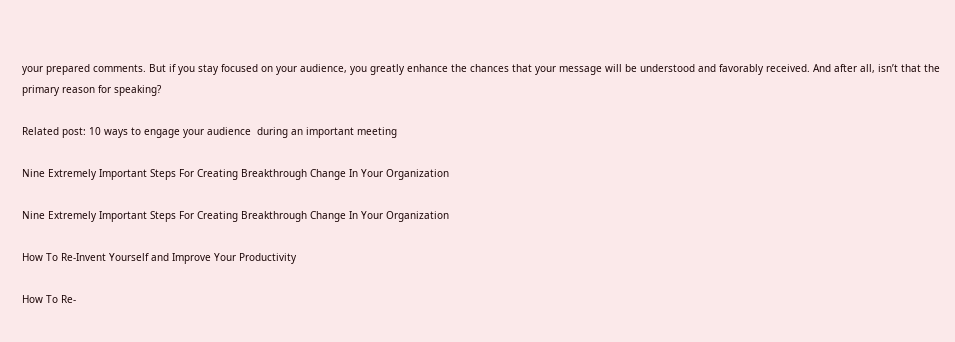your prepared comments. But if you stay focused on your audience, you greatly enhance the chances that your message will be understood and favorably received. And after all, isn’t that the primary reason for speaking?

Related post: 10 ways to engage your audience  during an important meeting

Nine Extremely Important Steps For Creating Breakthrough Change In Your Organization

Nine Extremely Important Steps For Creating Breakthrough Change In Your Organization

How To Re-Invent Yourself and Improve Your Productivity

How To Re-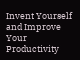Invent Yourself and Improve Your Productivity